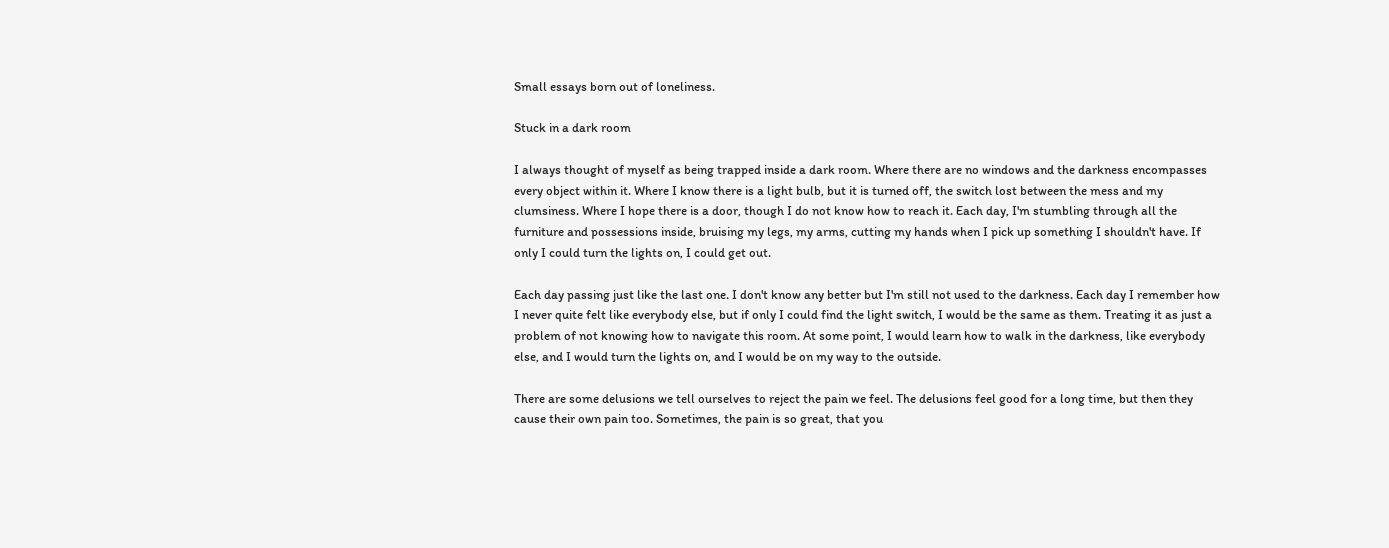Small essays born out of loneliness.

Stuck in a dark room

I always thought of myself as being trapped inside a dark room. Where there are no windows and the darkness encompasses every object within it. Where I know there is a light bulb, but it is turned off, the switch lost between the mess and my clumsiness. Where I hope there is a door, though I do not know how to reach it. Each day, I'm stumbling through all the furniture and possessions inside, bruising my legs, my arms, cutting my hands when I pick up something I shouldn't have. If only I could turn the lights on, I could get out.

Each day passing just like the last one. I don't know any better but I'm still not used to the darkness. Each day I remember how I never quite felt like everybody else, but if only I could find the light switch, I would be the same as them. Treating it as just a problem of not knowing how to navigate this room. At some point, I would learn how to walk in the darkness, like everybody else, and I would turn the lights on, and I would be on my way to the outside.

There are some delusions we tell ourselves to reject the pain we feel. The delusions feel good for a long time, but then they cause their own pain too. Sometimes, the pain is so great, that you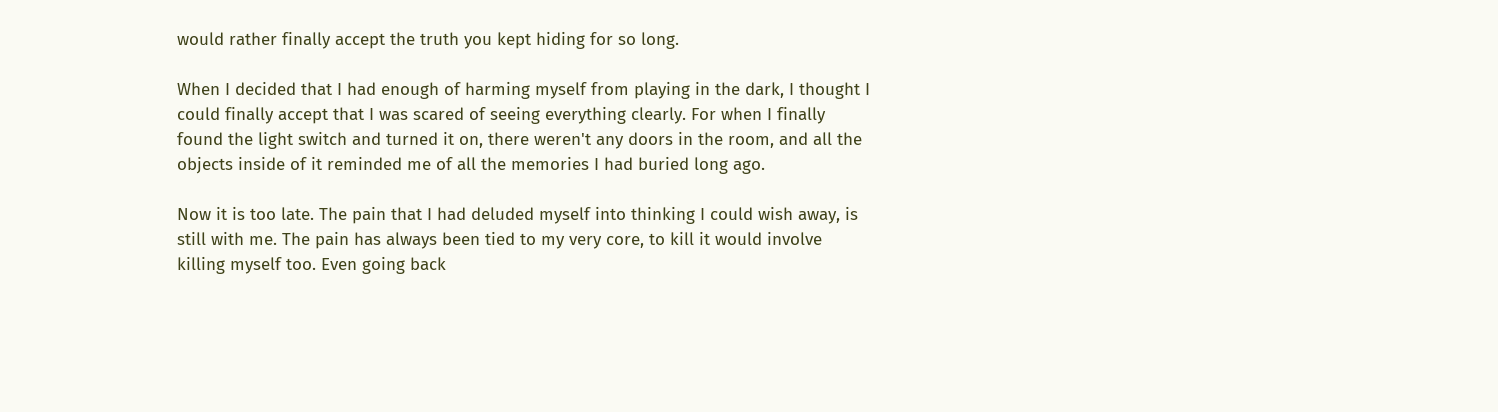would rather finally accept the truth you kept hiding for so long.

When I decided that I had enough of harming myself from playing in the dark, I thought I could finally accept that I was scared of seeing everything clearly. For when I finally found the light switch and turned it on, there weren't any doors in the room, and all the objects inside of it reminded me of all the memories I had buried long ago.

Now it is too late. The pain that I had deluded myself into thinking I could wish away, is still with me. The pain has always been tied to my very core, to kill it would involve killing myself too. Even going back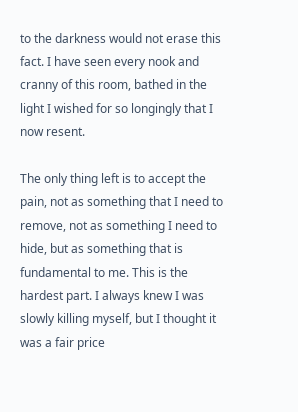to the darkness would not erase this fact. I have seen every nook and cranny of this room, bathed in the light I wished for so longingly that I now resent.

The only thing left is to accept the pain, not as something that I need to remove, not as something I need to hide, but as something that is fundamental to me. This is the hardest part. I always knew I was slowly killing myself, but I thought it was a fair price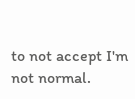to not accept I'm not normal.